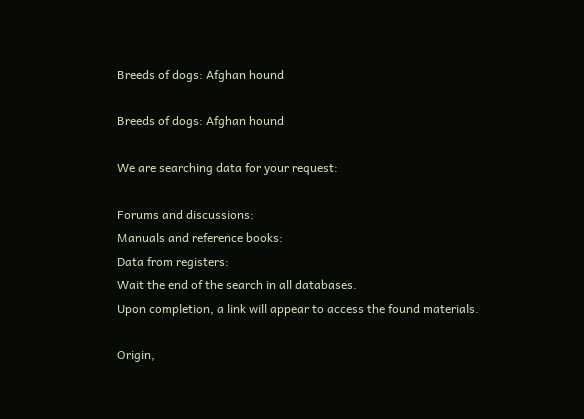Breeds of dogs: Afghan hound

Breeds of dogs: Afghan hound

We are searching data for your request:

Forums and discussions:
Manuals and reference books:
Data from registers:
Wait the end of the search in all databases.
Upon completion, a link will appear to access the found materials.

Origin,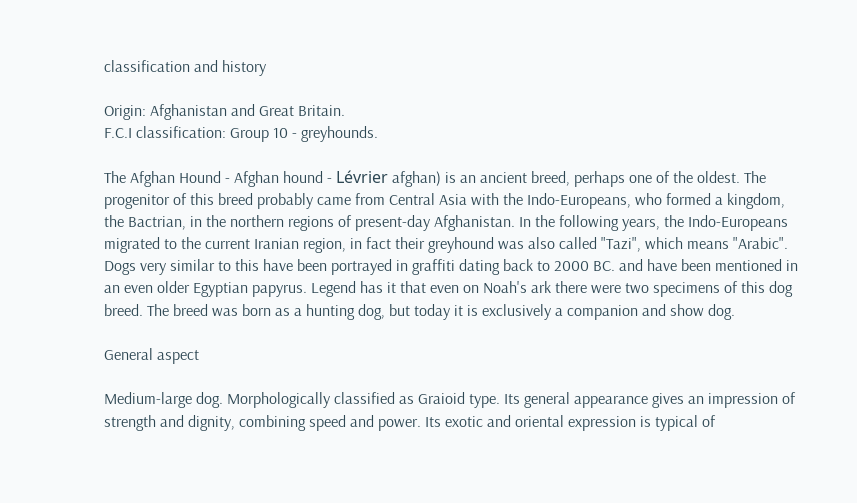classification and history

Origin: Afghanistan and Great Britain.
F.C.I classification: Group 10 - greyhounds.

The Afghan Hound - Afghan hound - Lévrier afghan) is an ancient breed, perhaps one of the oldest. The progenitor of this breed probably came from Central Asia with the Indo-Europeans, who formed a kingdom, the Bactrian, in the northern regions of present-day Afghanistan. In the following years, the Indo-Europeans migrated to the current Iranian region, in fact their greyhound was also called "Tazi", which means "Arabic". Dogs very similar to this have been portrayed in graffiti dating back to 2000 BC. and have been mentioned in an even older Egyptian papyrus. Legend has it that even on Noah's ark there were two specimens of this dog breed. The breed was born as a hunting dog, but today it is exclusively a companion and show dog.

General aspect

Medium-large dog. Morphologically classified as Graioid type. Its general appearance gives an impression of strength and dignity, combining speed and power. Its exotic and oriental expression is typical of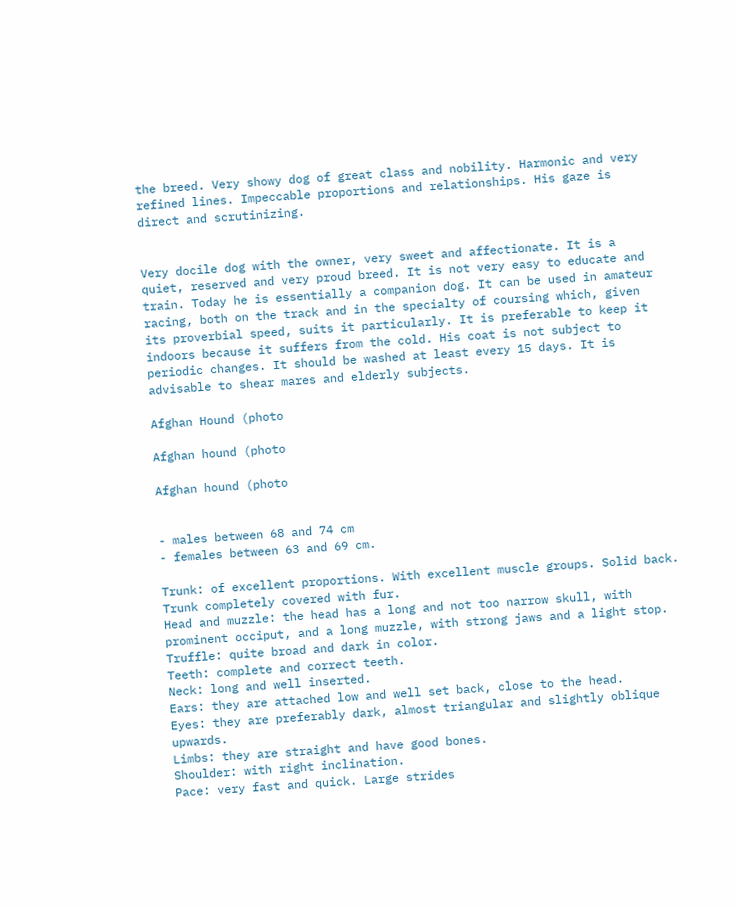the breed. Very showy dog of great class and nobility. Harmonic and very refined lines. Impeccable proportions and relationships. His gaze is direct and scrutinizing.


Very docile dog with the owner, very sweet and affectionate. It is a quiet, reserved and very proud breed. It is not very easy to educate and train. Today he is essentially a companion dog. It can be used in amateur racing, both on the track and in the specialty of coursing which, given its proverbial speed, suits it particularly. It is preferable to keep it indoors because it suffers from the cold. His coat is not subject to periodic changes. It should be washed at least every 15 days. It is advisable to shear mares and elderly subjects.

Afghan Hound (photo

Afghan hound (photo

Afghan hound (photo


- males between 68 and 74 cm
- females between 63 and 69 cm.

Trunk: of excellent proportions. With excellent muscle groups. Solid back. Trunk completely covered with fur.
Head and muzzle: the head has a long and not too narrow skull, with prominent occiput, and a long muzzle, with strong jaws and a light stop.
Truffle: quite broad and dark in color.
Teeth: complete and correct teeth.
Neck: long and well inserted.
Ears: they are attached low and well set back, close to the head.
Eyes: they are preferably dark, almost triangular and slightly oblique upwards.
Limbs: they are straight and have good bones.
Shoulder: with right inclination.
Pace: very fast and quick. Large strides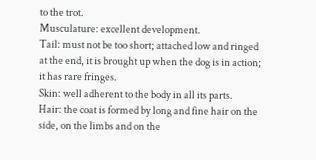to the trot.
Musculature: excellent development.
Tail: must not be too short; attached low and ringed at the end, it is brought up when the dog is in action; it has rare fringes.
Skin: well adherent to the body in all its parts.
Hair: the coat is formed by long and fine hair on the side, on the limbs and on the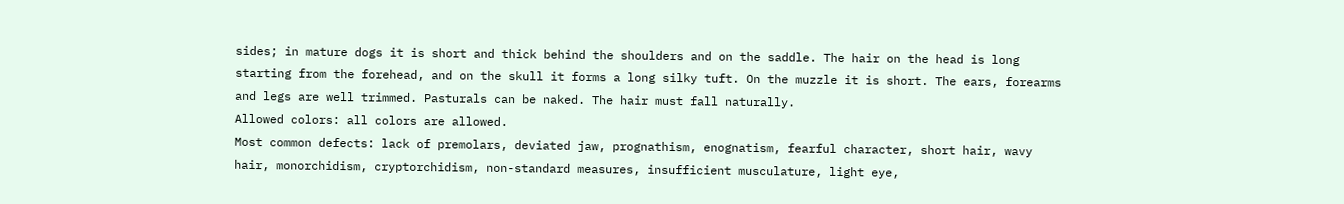sides; in mature dogs it is short and thick behind the shoulders and on the saddle. The hair on the head is long starting from the forehead, and on the skull it forms a long silky tuft. On the muzzle it is short. The ears, forearms and legs are well trimmed. Pasturals can be naked. The hair must fall naturally.
Allowed colors: all colors are allowed.
Most common defects: lack of premolars, deviated jaw, prognathism, enognatism, fearful character, short hair, wavy hair, monorchidism, cryptorchidism, non-standard measures, insufficient musculature, light eye,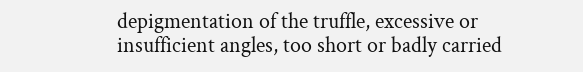depigmentation of the truffle, excessive or insufficient angles, too short or badly carried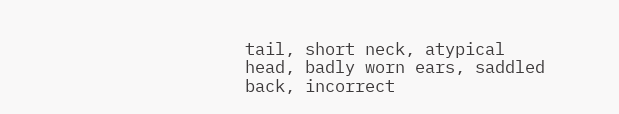tail, short neck, atypical head, badly worn ears, saddled back, incorrect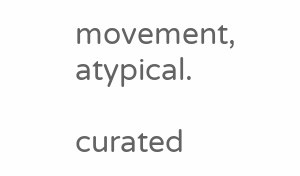movement, atypical.

curated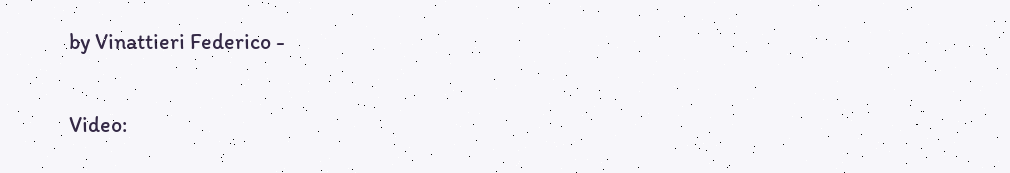by Vinattieri Federico -

Video: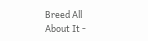Breed All About It -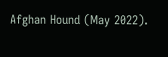Afghan Hound (May 2022).